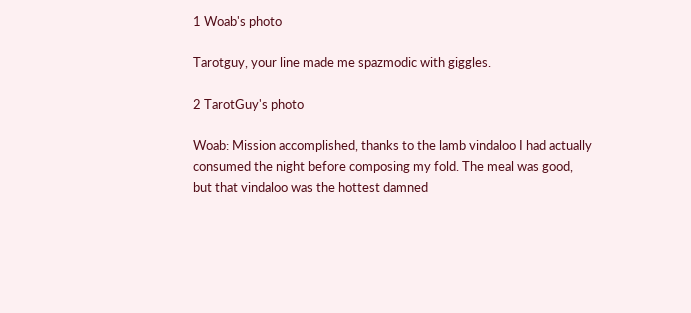1 Woab's photo

Tarotguy, your line made me spazmodic with giggles.

2 TarotGuy's photo

Woab: Mission accomplished, thanks to the lamb vindaloo I had actually consumed the night before composing my fold. The meal was good, but that vindaloo was the hottest damned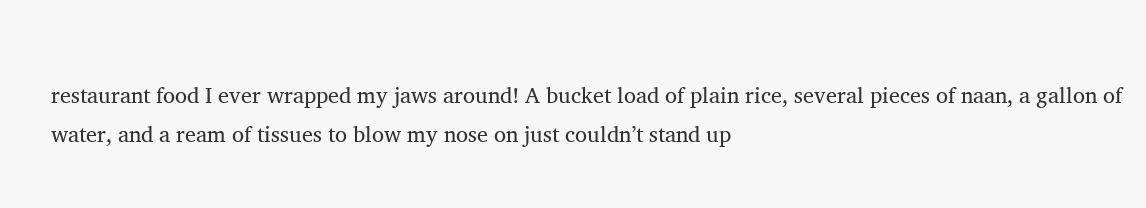restaurant food I ever wrapped my jaws around! A bucket load of plain rice, several pieces of naan, a gallon of water, and a ream of tissues to blow my nose on just couldn’t stand up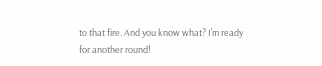to that fire. And you know what? I’m ready for another round!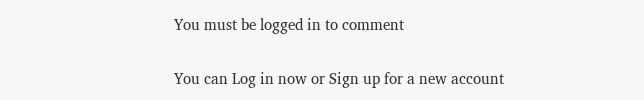You must be logged in to comment

You can Log in now or Sign up for a new account